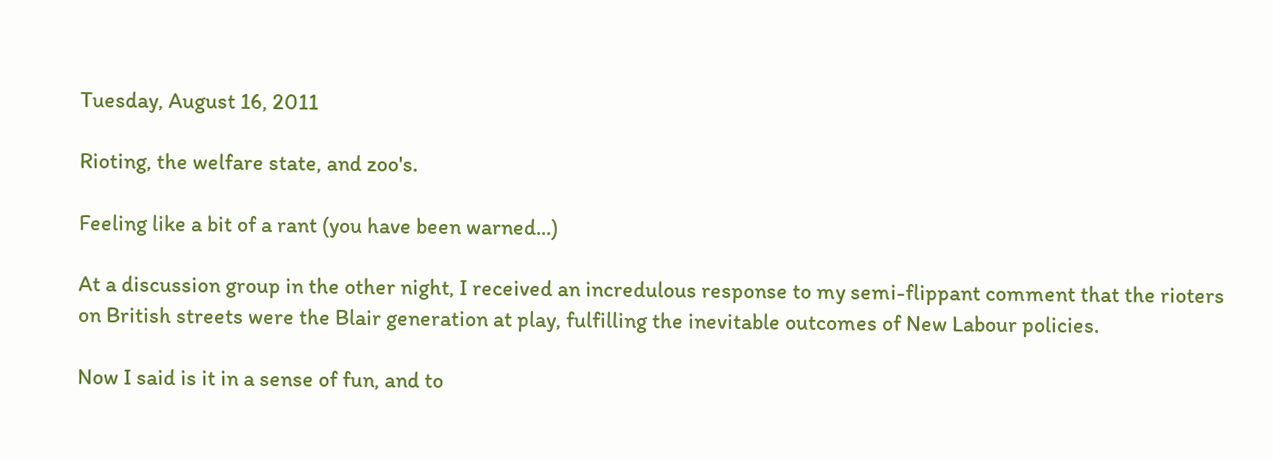Tuesday, August 16, 2011

Rioting, the welfare state, and zoo's.

Feeling like a bit of a rant (you have been warned...)

At a discussion group in the other night, I received an incredulous response to my semi-flippant comment that the rioters on British streets were the Blair generation at play, fulfilling the inevitable outcomes of New Labour policies.

Now I said is it in a sense of fun, and to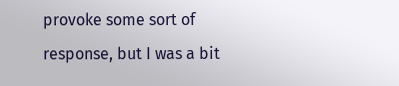provoke some sort of response, but I was a bit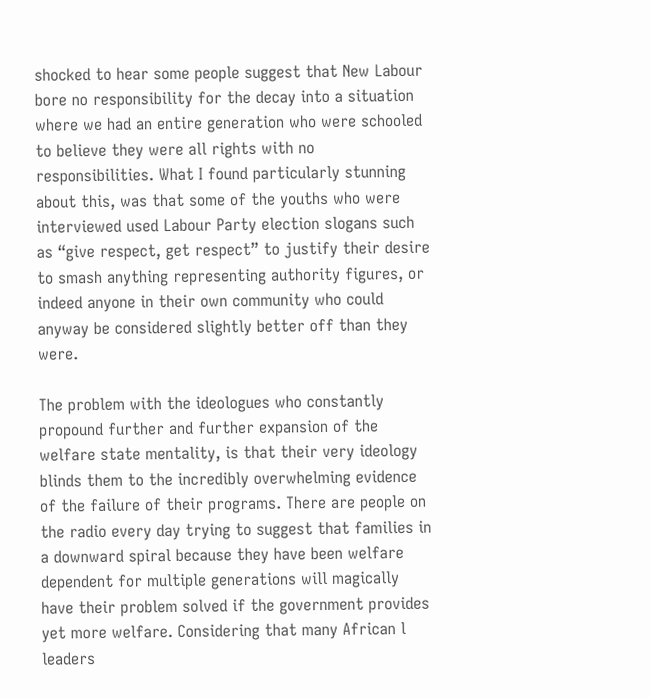shocked to hear some people suggest that New Labour bore no responsibility for the decay into a situation where we had an entire generation who were schooled to believe they were all rights with no responsibilities. What I found particularly stunning about this, was that some of the youths who were interviewed used Labour Party election slogans such as “give respect, get respect” to justify their desire to smash anything representing authority figures, or indeed anyone in their own community who could anyway be considered slightly better off than they were.

The problem with the ideologues who constantly propound further and further expansion of the welfare state mentality, is that their very ideology blinds them to the incredibly overwhelming evidence of the failure of their programs. There are people on the radio every day trying to suggest that families in a downward spiral because they have been welfare dependent for multiple generations will magically have their problem solved if the government provides yet more welfare. Considering that many African l leaders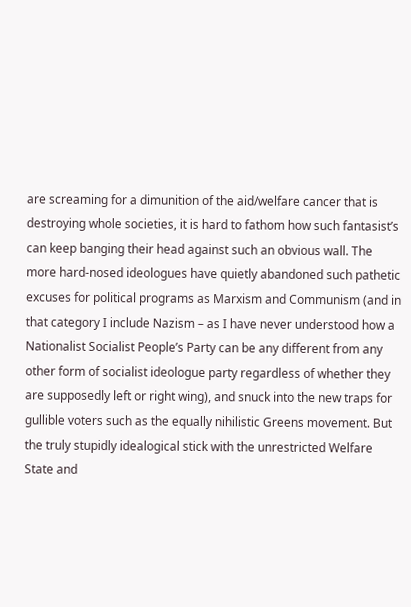are screaming for a dimunition of the aid/welfare cancer that is destroying whole societies, it is hard to fathom how such fantasist’s can keep banging their head against such an obvious wall. The more hard-nosed ideologues have quietly abandoned such pathetic excuses for political programs as Marxism and Communism (and in that category I include Nazism – as I have never understood how a Nationalist Socialist People’s Party can be any different from any other form of socialist ideologue party regardless of whether they are supposedly left or right wing), and snuck into the new traps for gullible voters such as the equally nihilistic Greens movement. But the truly stupidly idealogical stick with the unrestricted Welfare State and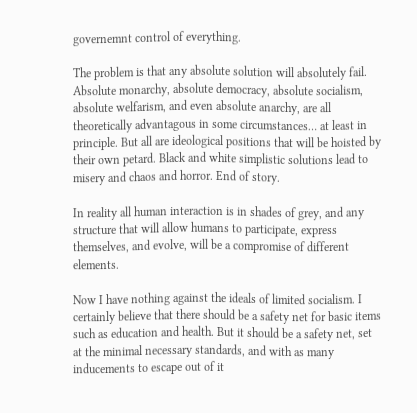governemnt control of everything.

The problem is that any absolute solution will absolutely fail. Absolute monarchy, absolute democracy, absolute socialism, absolute welfarism, and even absolute anarchy, are all theoretically advantagous in some circumstances… at least in principle. But all are ideological positions that will be hoisted by their own petard. Black and white simplistic solutions lead to misery and chaos and horror. End of story.

In reality all human interaction is in shades of grey, and any structure that will allow humans to participate, express themselves, and evolve, will be a compromise of different elements.

Now I have nothing against the ideals of limited socialism. I certainly believe that there should be a safety net for basic items such as education and health. But it should be a safety net, set at the minimal necessary standards, and with as many inducements to escape out of it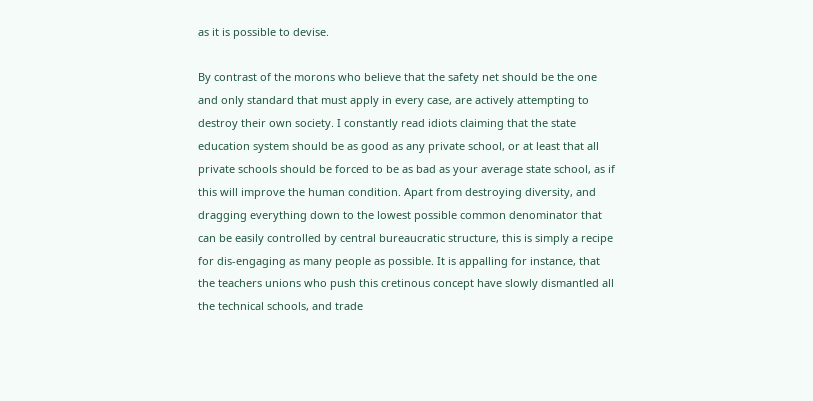as it is possible to devise.

By contrast of the morons who believe that the safety net should be the one and only standard that must apply in every case, are actively attempting to destroy their own society. I constantly read idiots claiming that the state education system should be as good as any private school, or at least that all private schools should be forced to be as bad as your average state school, as if this will improve the human condition. Apart from destroying diversity, and dragging everything down to the lowest possible common denominator that can be easily controlled by central bureaucratic structure, this is simply a recipe for dis-engaging as many people as possible. It is appalling for instance, that the teachers unions who push this cretinous concept have slowly dismantled all the technical schools, and trade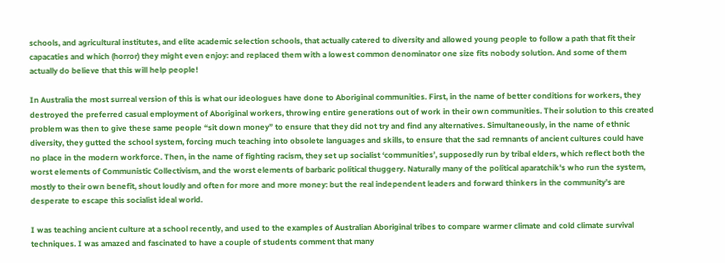schools, and agricultural institutes, and elite academic selection schools, that actually catered to diversity and allowed young people to follow a path that fit their capacaties and which (horror) they might even enjoy: and replaced them with a lowest common denominator one size fits nobody solution. And some of them actually do believe that this will help people!

In Australia the most surreal version of this is what our ideologues have done to Aboriginal communities. First, in the name of better conditions for workers, they destroyed the preferred casual employment of Aboriginal workers, throwing entire generations out of work in their own communities. Their solution to this created problem was then to give these same people “sit down money” to ensure that they did not try and find any alternatives. Simultaneously, in the name of ethnic diversity, they gutted the school system, forcing much teaching into obsolete languages and skills, to ensure that the sad remnants of ancient cultures could have no place in the modern workforce. Then, in the name of fighting racism, they set up socialist ‘communities’, supposedly run by tribal elders, which reflect both the worst elements of Communistic Collectivism, and the worst elements of barbaric political thuggery. Naturally many of the political aparatchik's who run the system, mostly to their own benefit, shout loudly and often for more and more money: but the real independent leaders and forward thinkers in the community’s are desperate to escape this socialist ideal world.

I was teaching ancient culture at a school recently, and used to the examples of Australian Aboriginal tribes to compare warmer climate and cold climate survival techniques. I was amazed and fascinated to have a couple of students comment that many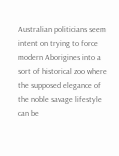Australian politicians seem intent on trying to force modern Aborigines into a sort of historical zoo where the supposed elegance of the noble savage lifestyle can be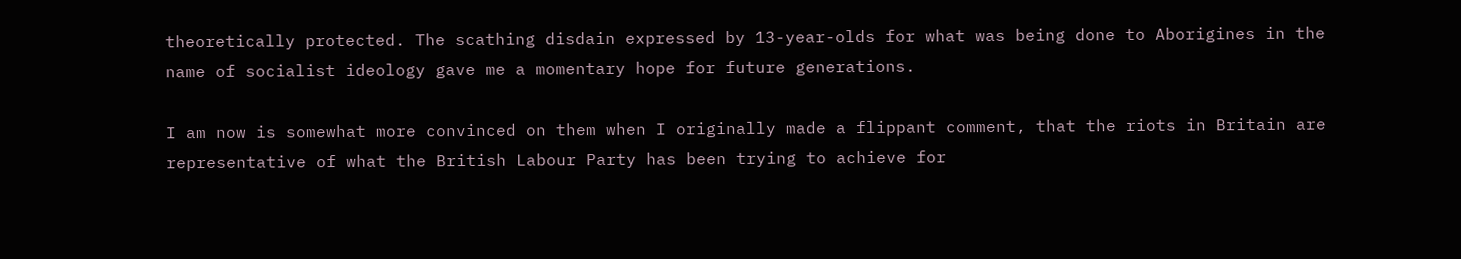theoretically protected. The scathing disdain expressed by 13-year-olds for what was being done to Aborigines in the name of socialist ideology gave me a momentary hope for future generations.

I am now is somewhat more convinced on them when I originally made a flippant comment, that the riots in Britain are representative of what the British Labour Party has been trying to achieve for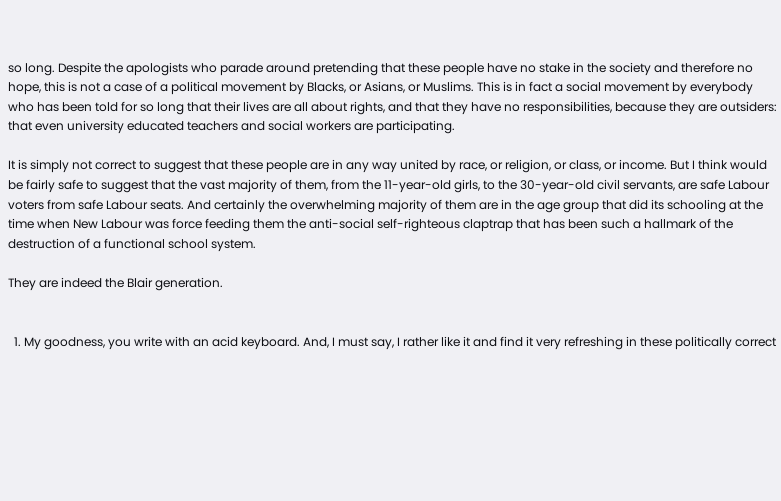so long. Despite the apologists who parade around pretending that these people have no stake in the society and therefore no hope, this is not a case of a political movement by Blacks, or Asians, or Muslims. This is in fact a social movement by everybody who has been told for so long that their lives are all about rights, and that they have no responsibilities, because they are outsiders: that even university educated teachers and social workers are participating.

It is simply not correct to suggest that these people are in any way united by race, or religion, or class, or income. But I think would be fairly safe to suggest that the vast majority of them, from the 11-year-old girls, to the 30-year-old civil servants, are safe Labour voters from safe Labour seats. And certainly the overwhelming majority of them are in the age group that did its schooling at the time when New Labour was force feeding them the anti-social self-righteous claptrap that has been such a hallmark of the destruction of a functional school system.

They are indeed the Blair generation.


  1. My goodness, you write with an acid keyboard. And, I must say, I rather like it and find it very refreshing in these politically correct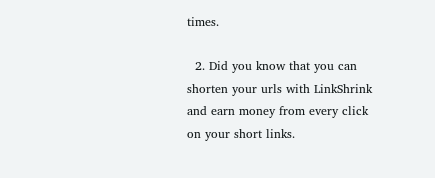times.

  2. Did you know that you can shorten your urls with LinkShrink and earn money from every click on your short links.